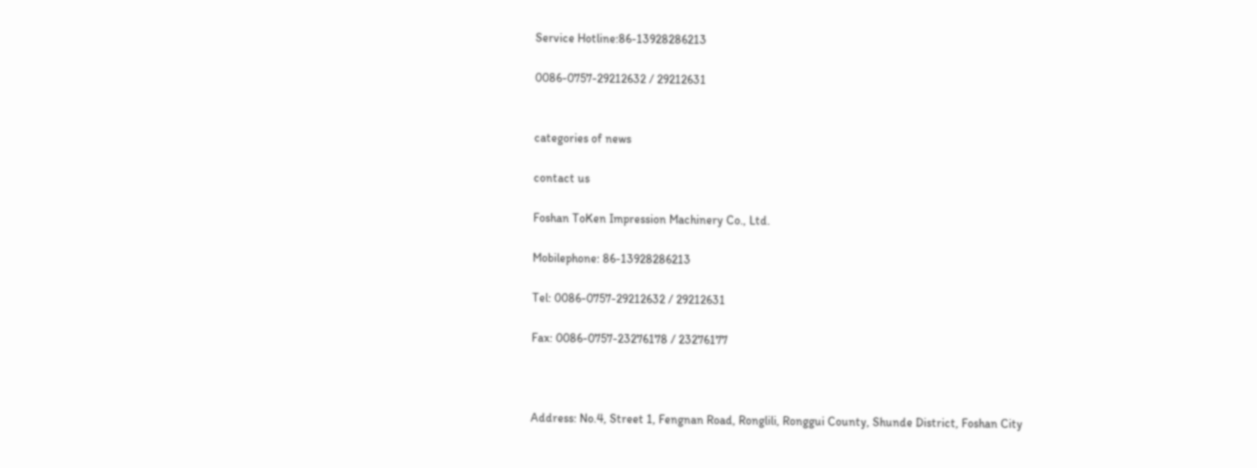Service Hotline:86-13928286213

0086-0757-29212632 / 29212631


categories of news

contact us

Foshan ToKen Impression Machinery Co., Ltd.

Mobilephone: 86-13928286213

Tel: 0086-0757-29212632 / 29212631

Fax: 0086-0757-23276178 / 23276177



Address: No.4, Street 1, Fengnan Road, Ronglili, Ronggui County, Shunde District, Foshan City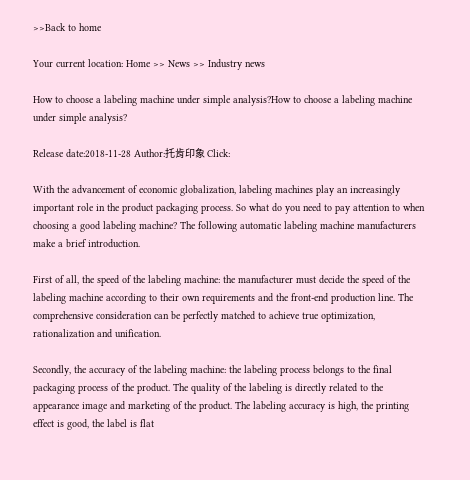>>Back to home

Your current location: Home >> News >> Industry news

How to choose a labeling machine under simple analysis?How to choose a labeling machine under simple analysis?

Release date:2018-11-28 Author:托肯印象 Click:

With the advancement of economic globalization, labeling machines play an increasingly important role in the product packaging process. So what do you need to pay attention to when choosing a good labeling machine? The following automatic labeling machine manufacturers make a brief introduction.

First of all, the speed of the labeling machine: the manufacturer must decide the speed of the labeling machine according to their own requirements and the front-end production line. The comprehensive consideration can be perfectly matched to achieve true optimization, rationalization and unification.

Secondly, the accuracy of the labeling machine: the labeling process belongs to the final packaging process of the product. The quality of the labeling is directly related to the appearance image and marketing of the product. The labeling accuracy is high, the printing effect is good, the label is flat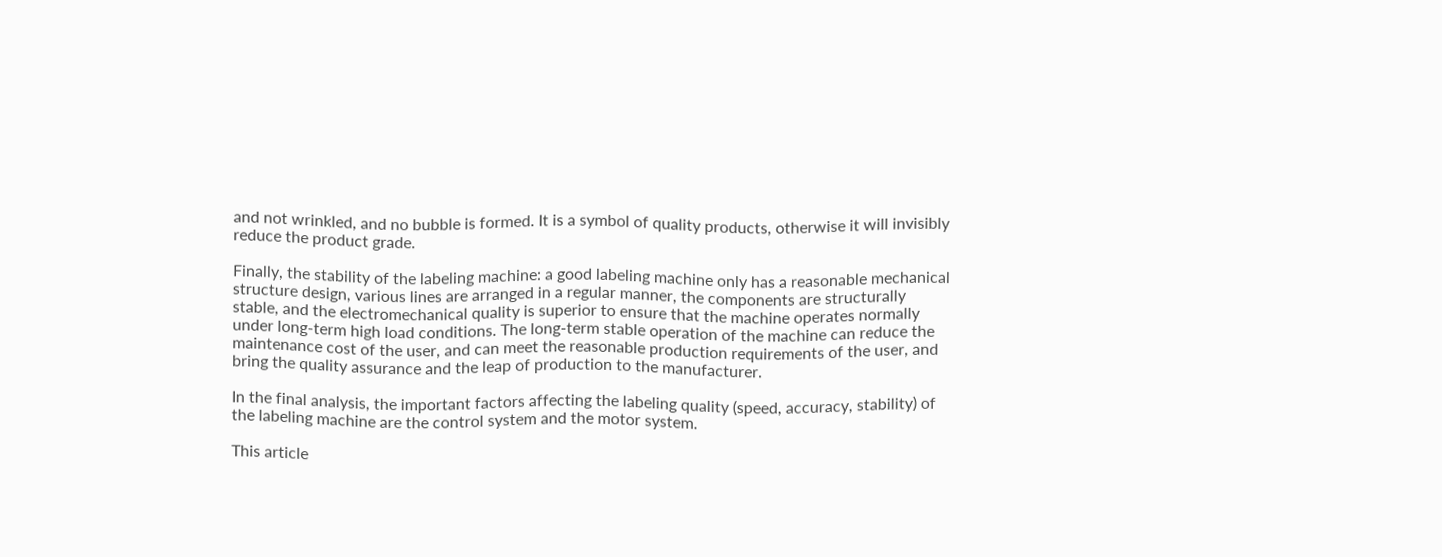and not wrinkled, and no bubble is formed. It is a symbol of quality products, otherwise it will invisibly reduce the product grade.

Finally, the stability of the labeling machine: a good labeling machine only has a reasonable mechanical structure design, various lines are arranged in a regular manner, the components are structurally stable, and the electromechanical quality is superior to ensure that the machine operates normally under long-term high load conditions. The long-term stable operation of the machine can reduce the maintenance cost of the user, and can meet the reasonable production requirements of the user, and bring the quality assurance and the leap of production to the manufacturer.

In the final analysis, the important factors affecting the labeling quality (speed, accuracy, stability) of the labeling machine are the control system and the motor system.

This article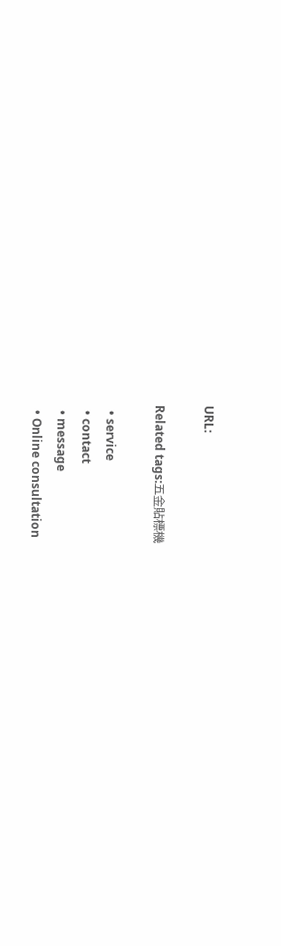URL:

Related tags:五金貼標機

  • service
  • contact
  • message
  • Online consultation